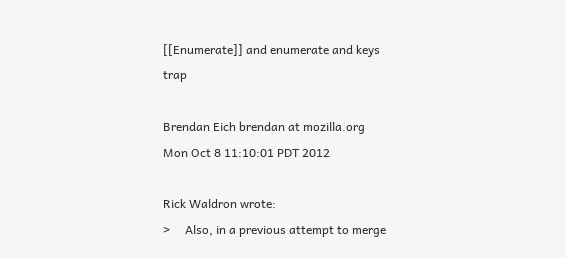[[Enumerate]] and enumerate and keys trap

Brendan Eich brendan at mozilla.org
Mon Oct 8 11:10:01 PDT 2012

Rick Waldron wrote:
>     Also, in a previous attempt to merge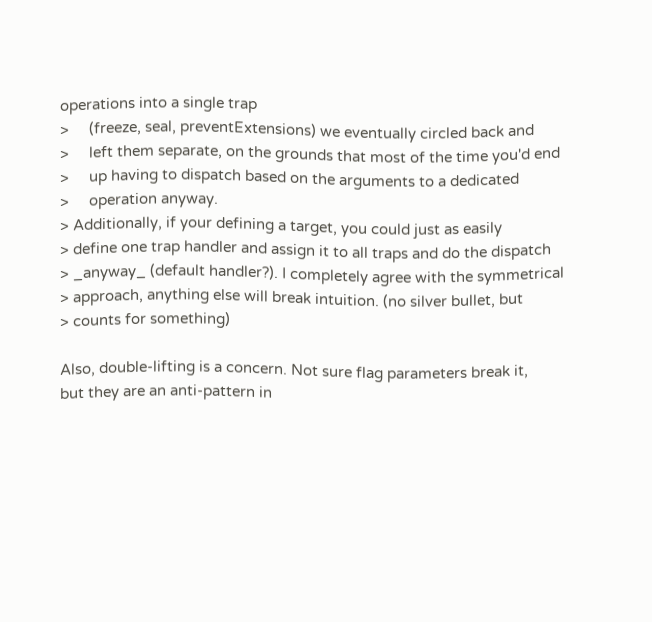operations into a single trap
>     (freeze, seal, preventExtensions) we eventually circled back and
>     left them separate, on the grounds that most of the time you'd end
>     up having to dispatch based on the arguments to a dedicated
>     operation anyway.
> Additionally, if your defining a target, you could just as easily
> define one trap handler and assign it to all traps and do the dispatch
> _anyway_ (default handler?). I completely agree with the symmetrical
> approach, anything else will break intuition. (no silver bullet, but
> counts for something)

Also, double-lifting is a concern. Not sure flag parameters break it,
but they are an anti-pattern in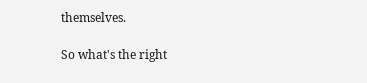themselves.

So what's the right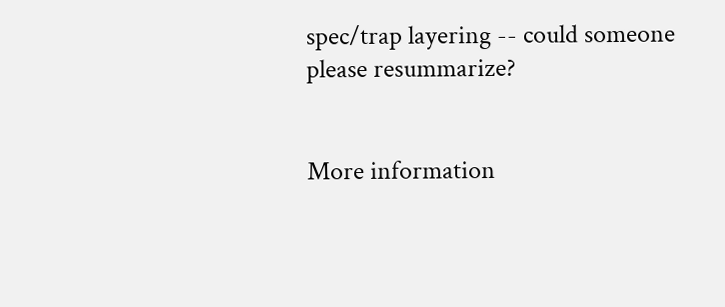spec/trap layering -- could someone please resummarize?


More information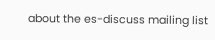about the es-discuss mailing list